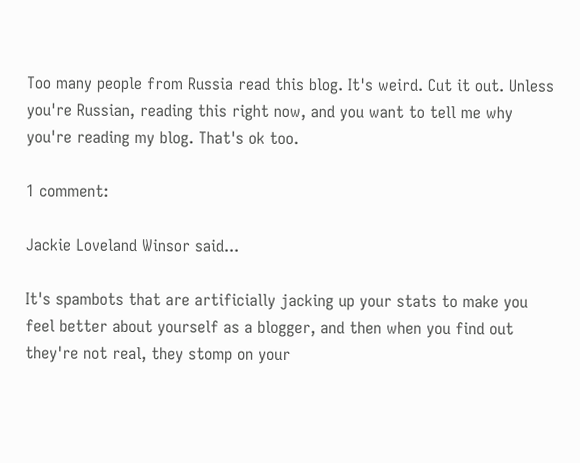Too many people from Russia read this blog. It's weird. Cut it out. Unless you're Russian, reading this right now, and you want to tell me why you're reading my blog. That's ok too.

1 comment:

Jackie Loveland Winsor said...

It's spambots that are artificially jacking up your stats to make you feel better about yourself as a blogger, and then when you find out they're not real, they stomp on your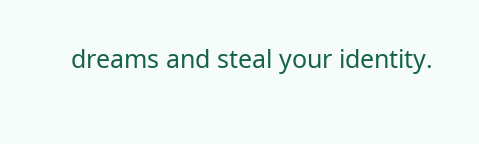dreams and steal your identity.